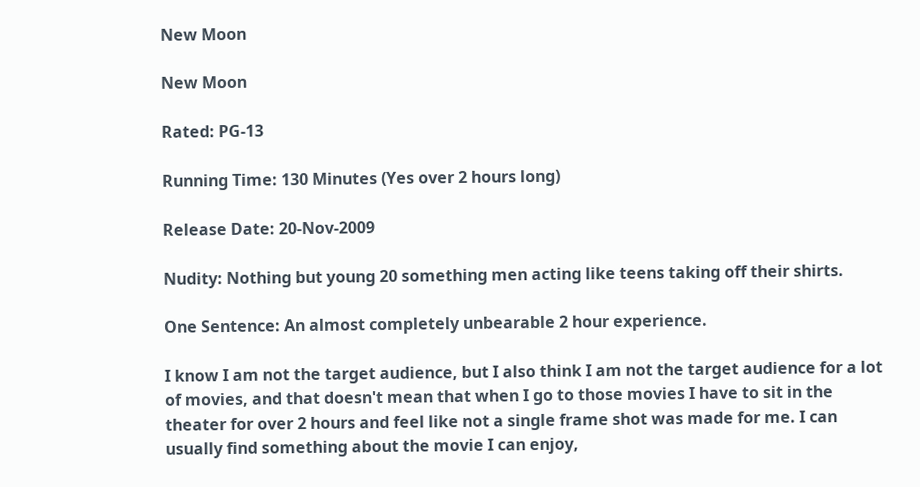New Moon

New Moon

Rated: PG-13

Running Time: 130 Minutes (Yes over 2 hours long)

Release Date: 20-Nov-2009

Nudity: Nothing but young 20 something men acting like teens taking off their shirts.

One Sentence: An almost completely unbearable 2 hour experience.

I know I am not the target audience, but I also think I am not the target audience for a lot of movies, and that doesn't mean that when I go to those movies I have to sit in the theater for over 2 hours and feel like not a single frame shot was made for me. I can usually find something about the movie I can enjoy,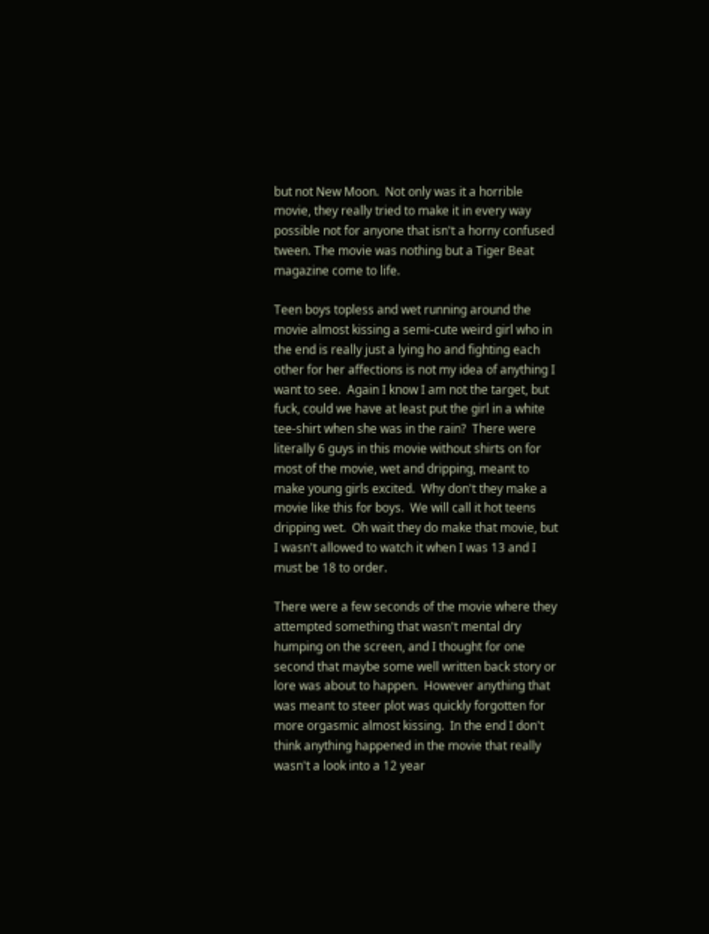but not New Moon.  Not only was it a horrible movie, they really tried to make it in every way possible not for anyone that isn't a horny confused tween. The movie was nothing but a Tiger Beat magazine come to life.

Teen boys topless and wet running around the movie almost kissing a semi-cute weird girl who in the end is really just a lying ho and fighting each other for her affections is not my idea of anything I want to see.  Again I know I am not the target, but fuck, could we have at least put the girl in a white tee-shirt when she was in the rain?  There were literally 6 guys in this movie without shirts on for most of the movie, wet and dripping, meant to make young girls excited.  Why don't they make a movie like this for boys.  We will call it hot teens dripping wet.  Oh wait they do make that movie, but I wasn't allowed to watch it when I was 13 and I must be 18 to order.

There were a few seconds of the movie where they attempted something that wasn't mental dry humping on the screen, and I thought for one second that maybe some well written back story or lore was about to happen.  However anything that was meant to steer plot was quickly forgotten for more orgasmic almost kissing.  In the end I don't think anything happened in the movie that really wasn't a look into a 12 year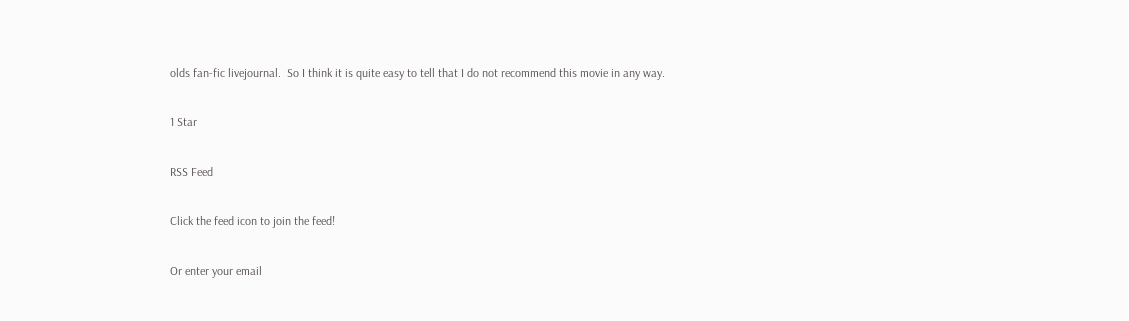olds fan-fic livejournal.  So I think it is quite easy to tell that I do not recommend this movie in any way.

1 Star

RSS Feed

Click the feed icon to join the feed!

Or enter your email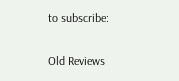to subscribe:


Old Reviews